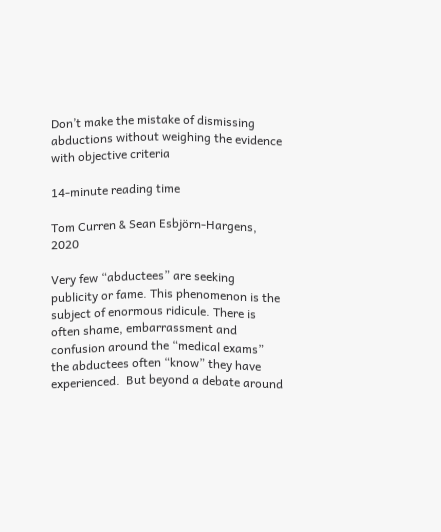Don’t make the mistake of dismissing abductions without weighing the evidence with objective criteria

14-minute reading time

Tom Curren & Sean Esbjörn-Hargens, 2020

Very few “abductees” are seeking publicity or fame. This phenomenon is the subject of enormous ridicule. There is often shame, embarrassment and confusion around the “medical exams” the abductees often “know” they have experienced.  But beyond a debate around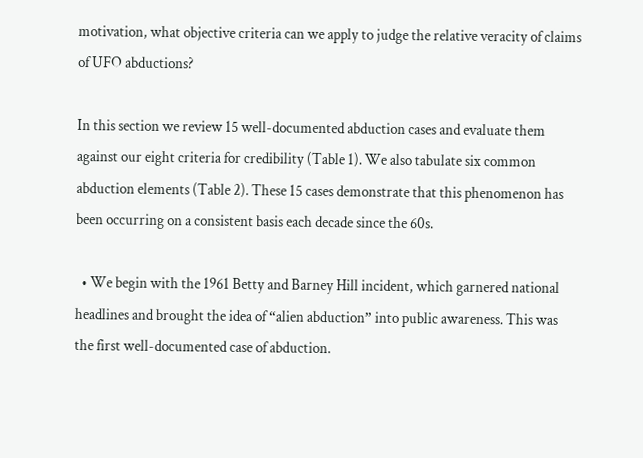motivation, what objective criteria can we apply to judge the relative veracity of claims of UFO abductions?

In this section we review 15 well-documented abduction cases and evaluate them against our eight criteria for credibility (Table 1). We also tabulate six common abduction elements (Table 2). These 15 cases demonstrate that this phenomenon has been occurring on a consistent basis each decade since the 60s.

  • We begin with the 1961 Betty and Barney Hill incident, which garnered national headlines and brought the idea of “alien abduction” into public awareness. This was the first well-documented case of abduction.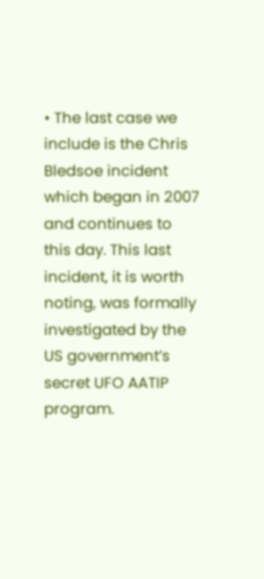• The last case we include is the Chris Bledsoe incident which began in 2007 and continues to this day. This last incident, it is worth noting, was formally investigated by the US government’s secret UFO AATIP program.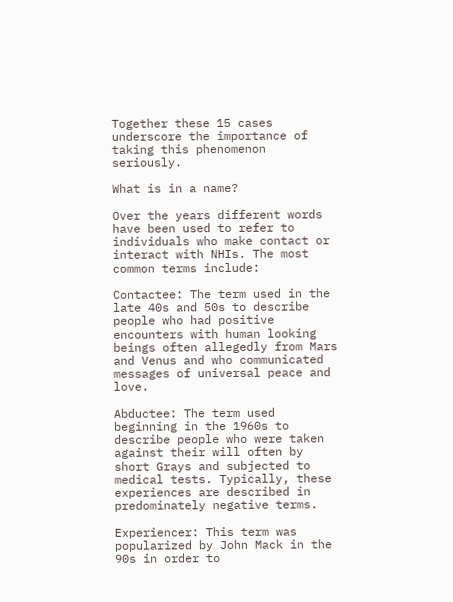Together these 15 cases underscore the importance of taking this phenomenon seriously.

What is in a name?

Over the years different words have been used to refer to individuals who make contact or interact with NHIs. The most common terms include:

Contactee: The term used in the late 40s and 50s to describe people who had positive encounters with human looking beings often allegedly from Mars and Venus and who communicated messages of universal peace and love.

Abductee: The term used beginning in the 1960s to describe people who were taken against their will often by short Grays and subjected to medical tests. Typically, these experiences are described in predominately negative terms.

Experiencer: This term was popularized by John Mack in the 90s in order to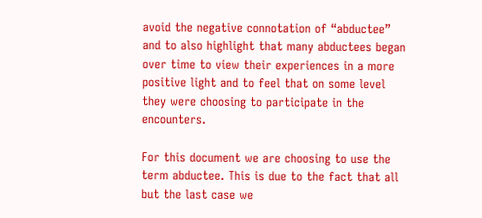avoid the negative connotation of “abductee” and to also highlight that many abductees began over time to view their experiences in a more positive light and to feel that on some level they were choosing to participate in the encounters.

For this document we are choosing to use the term abductee. This is due to the fact that all but the last case we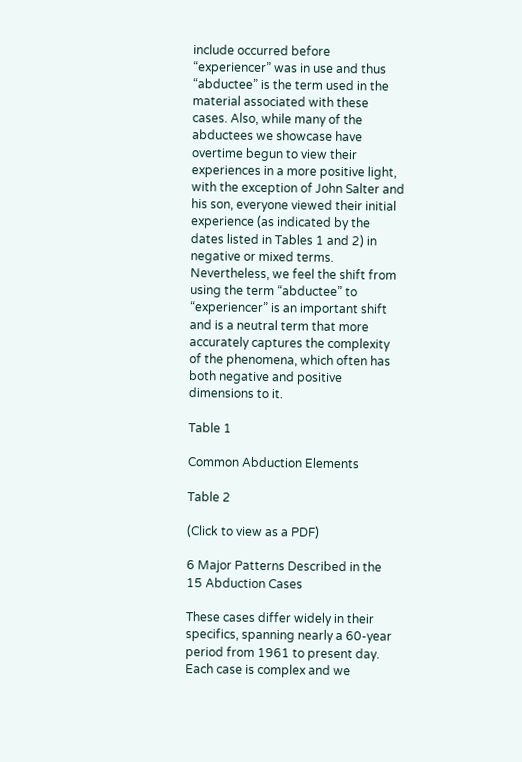include occurred before “experiencer” was in use and thus “abductee” is the term used in the material associated with these cases. Also, while many of the abductees we showcase have overtime begun to view their experiences in a more positive light, with the exception of John Salter and his son, everyone viewed their initial experience (as indicated by the dates listed in Tables 1 and 2) in negative or mixed terms. Nevertheless, we feel the shift from using the term “abductee” to “experiencer” is an important shift and is a neutral term that more accurately captures the complexity of the phenomena, which often has both negative and positive dimensions to it.

Table 1

Common Abduction Elements

Table 2

(Click to view as a PDF)

6 Major Patterns Described in the 15 Abduction Cases

These cases differ widely in their specifics, spanning nearly a 60-year period from 1961 to present day.  Each case is complex and we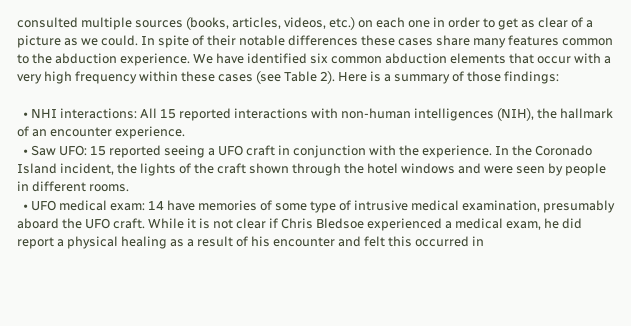consulted multiple sources (books, articles, videos, etc.) on each one in order to get as clear of a picture as we could. In spite of their notable differences these cases share many features common to the abduction experience. We have identified six common abduction elements that occur with a very high frequency within these cases (see Table 2). Here is a summary of those findings:

  • NHI interactions: All 15 reported interactions with non-human intelligences (NIH), the hallmark of an encounter experience.
  • Saw UFO: 15 reported seeing a UFO craft in conjunction with the experience. In the Coronado Island incident, the lights of the craft shown through the hotel windows and were seen by people in different rooms.
  • UFO medical exam: 14 have memories of some type of intrusive medical examination, presumably aboard the UFO craft. While it is not clear if Chris Bledsoe experienced a medical exam, he did report a physical healing as a result of his encounter and felt this occurred in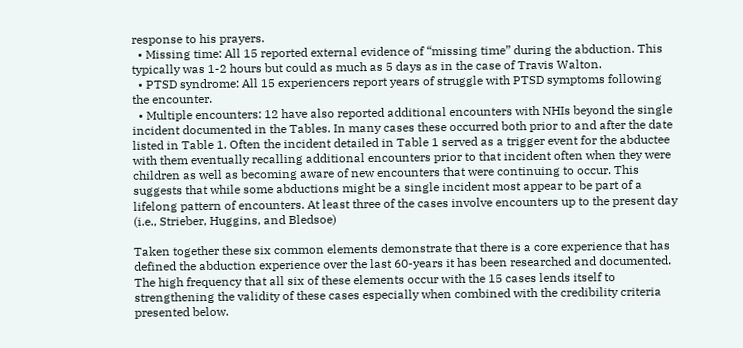response to his prayers.
  • Missing time: All 15 reported external evidence of “missing time” during the abduction. This typically was 1-2 hours but could as much as 5 days as in the case of Travis Walton.
  • PTSD syndrome: All 15 experiencers report years of struggle with PTSD symptoms following the encounter.
  • Multiple encounters: 12 have also reported additional encounters with NHIs beyond the single incident documented in the Tables. In many cases these occurred both prior to and after the date listed in Table 1. Often the incident detailed in Table 1 served as a trigger event for the abductee with them eventually recalling additional encounters prior to that incident often when they were children as well as becoming aware of new encounters that were continuing to occur. This suggests that while some abductions might be a single incident most appear to be part of a lifelong pattern of encounters. At least three of the cases involve encounters up to the present day (i.e., Strieber, Huggins, and Bledsoe)

Taken together these six common elements demonstrate that there is a core experience that has defined the abduction experience over the last 60-years it has been researched and documented.  The high frequency that all six of these elements occur with the 15 cases lends itself to strengthening the validity of these cases especially when combined with the credibility criteria presented below.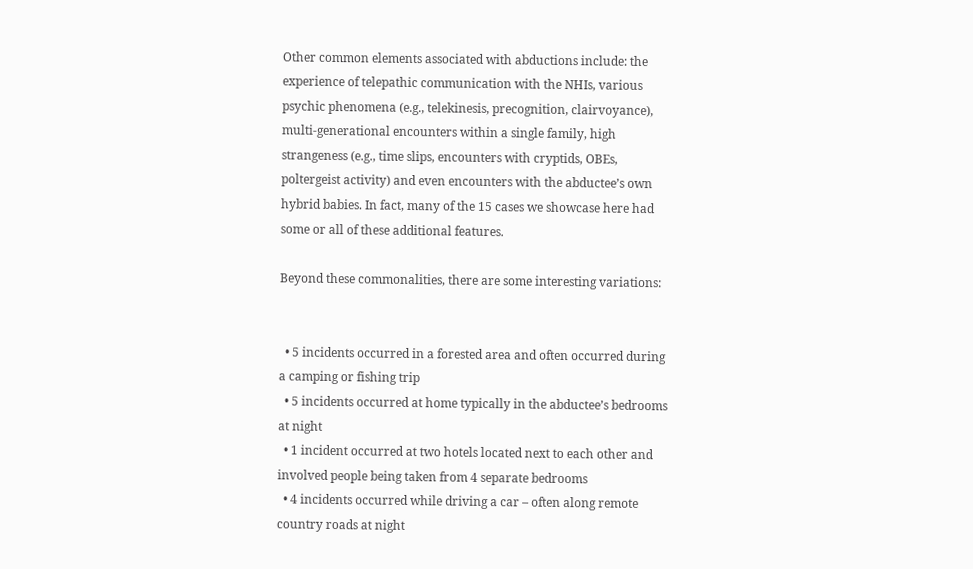Other common elements associated with abductions include: the experience of telepathic communication with the NHIs, various psychic phenomena (e.g., telekinesis, precognition, clairvoyance), multi-generational encounters within a single family, high strangeness (e.g., time slips, encounters with cryptids, OBEs, poltergeist activity) and even encounters with the abductee’s own hybrid babies. In fact, many of the 15 cases we showcase here had some or all of these additional features.

Beyond these commonalities, there are some interesting variations:


  • 5 incidents occurred in a forested area and often occurred during a camping or fishing trip
  • 5 incidents occurred at home typically in the abductee’s bedrooms at night
  • 1 incident occurred at two hotels located next to each other and involved people being taken from 4 separate bedrooms
  • 4 incidents occurred while driving a car – often along remote country roads at night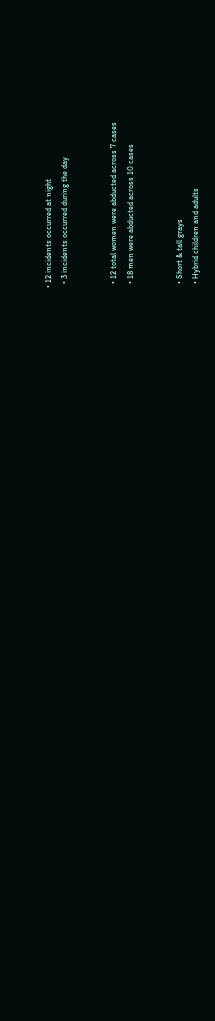• 12 incidents occurred at night
  • 3 incidents occurred during the day


  • 12 total women were abducted across 7 cases
  • 18 men were abducted across 10 cases


  • Short & tall grays
  • Hybrid children and adults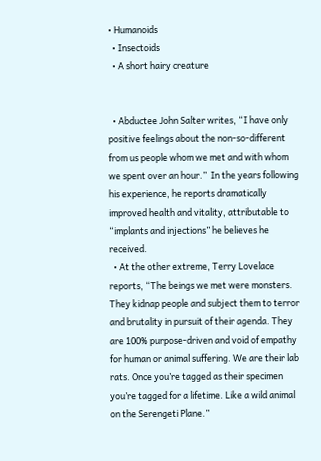• Humanoids
  • Insectoids
  • A short hairy creature


  • Abductee John Salter writes, “I have only positive feelings about the non-so-different from us people whom we met and with whom we spent over an hour.”  In the years following his experience, he reports dramatically improved health and vitality, attributable to “implants and injections” he believes he received.
  • At the other extreme, Terry Lovelace reports, “The beings we met were monsters. They kidnap people and subject them to terror and brutality in pursuit of their agenda. They are 100% purpose-driven and void of empathy for human or animal suffering. We are their lab rats. Once you’re tagged as their specimen you’re tagged for a lifetime. Like a wild animal on the Serengeti Plane.”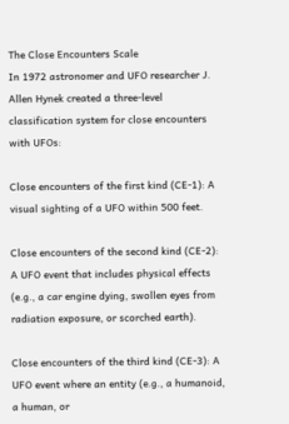The Close Encounters Scale
In 1972 astronomer and UFO researcher J. Allen Hynek created a three-level classification system for close encounters with UFOs:

Close encounters of the first kind (CE-1): A visual sighting of a UFO within 500 feet.

Close encounters of the second kind (CE-2): A UFO event that includes physical effects (e.g., a car engine dying, swollen eyes from radiation exposure, or scorched earth).

Close encounters of the third kind (CE-3): A UFO event where an entity (e.g., a humanoid, a human, or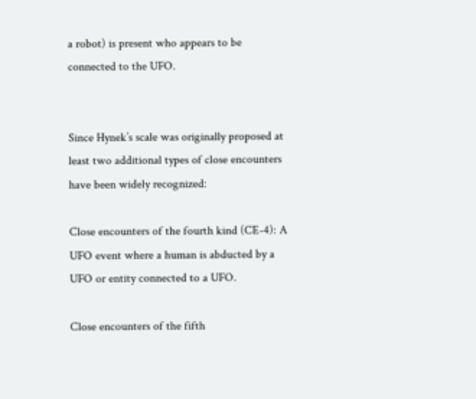a robot) is present who appears to be connected to the UFO.


Since Hynek’s scale was originally proposed at least two additional types of close encounters have been widely recognized:

Close encounters of the fourth kind (CE-4): A UFO event where a human is abducted by a UFO or entity connected to a UFO.

Close encounters of the fifth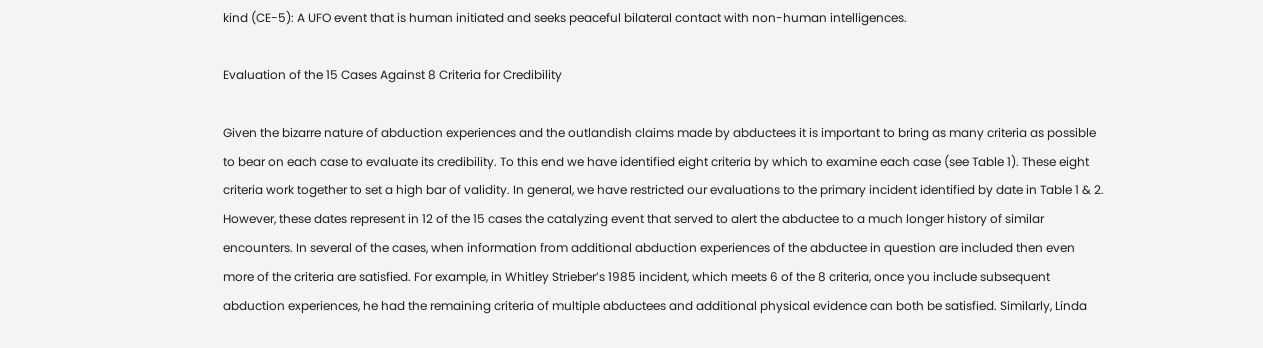kind (CE-5): A UFO event that is human initiated and seeks peaceful bilateral contact with non-human intelligences.

Evaluation of the 15 Cases Against 8 Criteria for Credibility

Given the bizarre nature of abduction experiences and the outlandish claims made by abductees it is important to bring as many criteria as possible to bear on each case to evaluate its credibility. To this end we have identified eight criteria by which to examine each case (see Table 1). These eight criteria work together to set a high bar of validity. In general, we have restricted our evaluations to the primary incident identified by date in Table 1 & 2. However, these dates represent in 12 of the 15 cases the catalyzing event that served to alert the abductee to a much longer history of similar encounters. In several of the cases, when information from additional abduction experiences of the abductee in question are included then even more of the criteria are satisfied. For example, in Whitley Strieber’s 1985 incident, which meets 6 of the 8 criteria, once you include subsequent abduction experiences, he had the remaining criteria of multiple abductees and additional physical evidence can both be satisfied. Similarly, Linda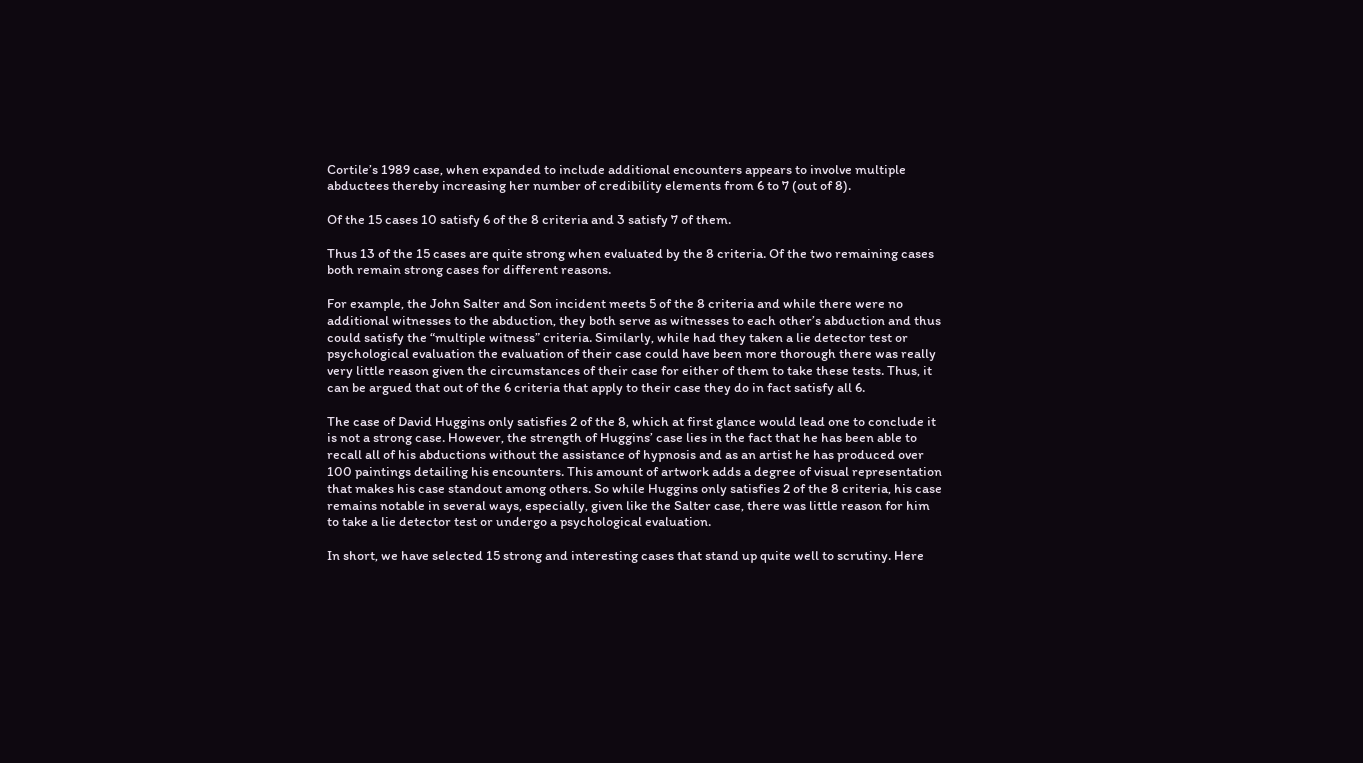Cortile’s 1989 case, when expanded to include additional encounters appears to involve multiple abductees thereby increasing her number of credibility elements from 6 to 7 (out of 8).

Of the 15 cases 10 satisfy 6 of the 8 criteria and 3 satisfy 7 of them.

Thus 13 of the 15 cases are quite strong when evaluated by the 8 criteria. Of the two remaining cases both remain strong cases for different reasons.

For example, the John Salter and Son incident meets 5 of the 8 criteria and while there were no additional witnesses to the abduction, they both serve as witnesses to each other’s abduction and thus could satisfy the “multiple witness” criteria. Similarly, while had they taken a lie detector test or psychological evaluation the evaluation of their case could have been more thorough there was really very little reason given the circumstances of their case for either of them to take these tests. Thus, it can be argued that out of the 6 criteria that apply to their case they do in fact satisfy all 6.

The case of David Huggins only satisfies 2 of the 8, which at first glance would lead one to conclude it is not a strong case. However, the strength of Huggins’ case lies in the fact that he has been able to recall all of his abductions without the assistance of hypnosis and as an artist he has produced over 100 paintings detailing his encounters. This amount of artwork adds a degree of visual representation that makes his case standout among others. So while Huggins only satisfies 2 of the 8 criteria, his case remains notable in several ways, especially, given like the Salter case, there was little reason for him to take a lie detector test or undergo a psychological evaluation.

In short, we have selected 15 strong and interesting cases that stand up quite well to scrutiny. Here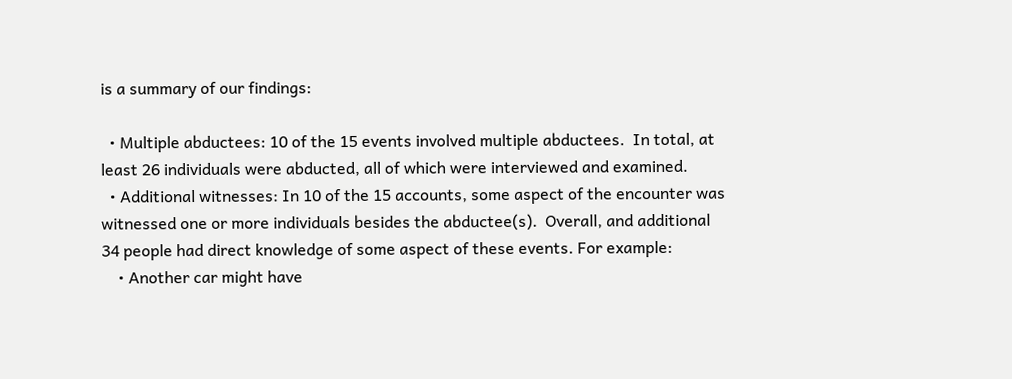is a summary of our findings:

  • Multiple abductees: 10 of the 15 events involved multiple abductees.  In total, at least 26 individuals were abducted, all of which were interviewed and examined.
  • Additional witnesses: In 10 of the 15 accounts, some aspect of the encounter was witnessed one or more individuals besides the abductee(s).  Overall, and additional 34 people had direct knowledge of some aspect of these events. For example:
    • Another car might have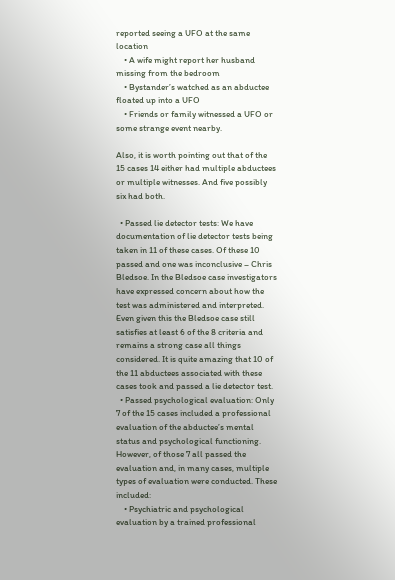reported seeing a UFO at the same location
    • A wife might report her husband missing from the bedroom
    • Bystander’s watched as an abductee floated up into a UFO
    • Friends or family witnessed a UFO or some strange event nearby.

Also, it is worth pointing out that of the 15 cases 14 either had multiple abductees or multiple witnesses. And five possibly six had both.

  • Passed lie detector tests: We have documentation of lie detector tests being taken in 11 of these cases. Of these 10 passed and one was inconclusive – Chris Bledsoe. In the Bledsoe case investigators have expressed concern about how the test was administered and interpreted. Even given this the Bledsoe case still satisfies at least 6 of the 8 criteria and remains a strong case all things considered. It is quite amazing that 10 of the 11 abductees associated with these cases took and passed a lie detector test.
  • Passed psychological evaluation: Only 7 of the 15 cases included a professional evaluation of the abductee’s mental status and psychological functioning. However, of those 7 all passed the evaluation and, in many cases, multiple types of evaluation were conducted. These included:
    • Psychiatric and psychological evaluation by a trained professional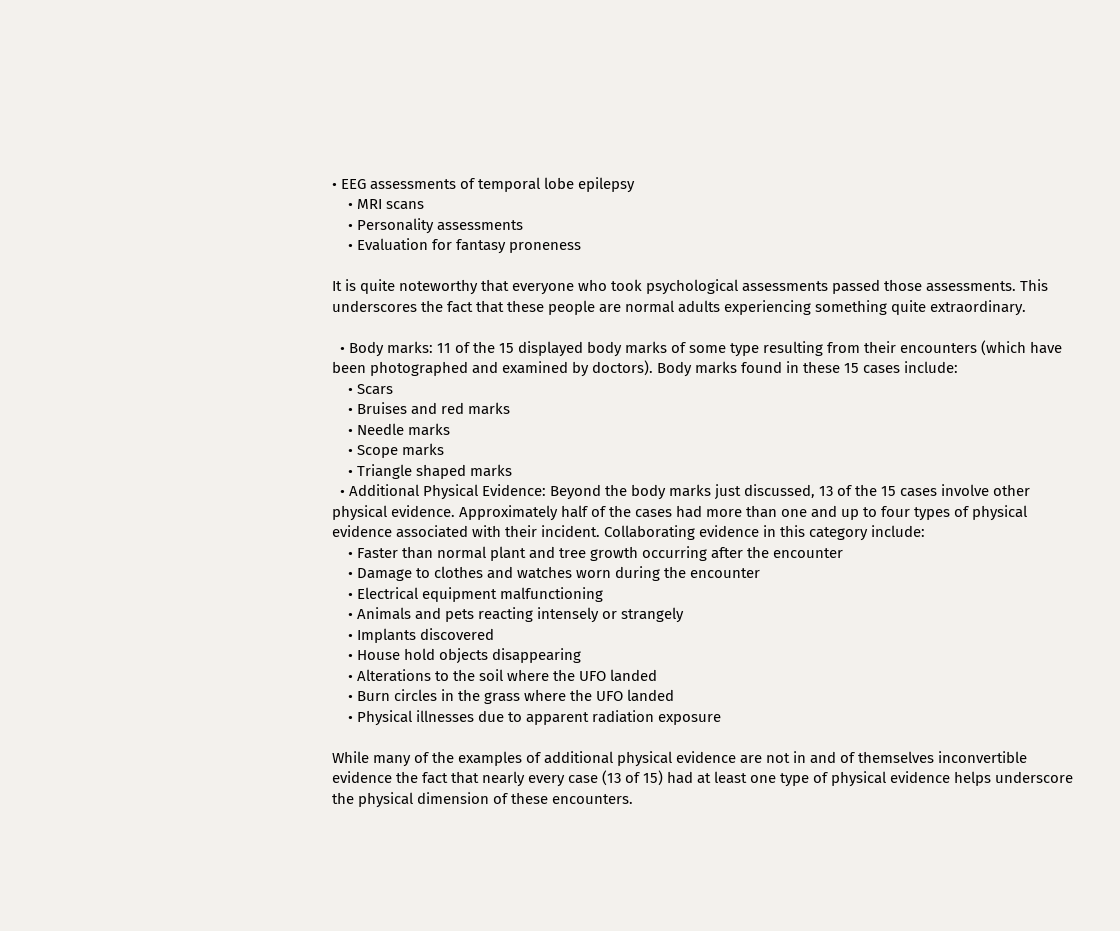• EEG assessments of temporal lobe epilepsy
    • MRI scans
    • Personality assessments
    • Evaluation for fantasy proneness

It is quite noteworthy that everyone who took psychological assessments passed those assessments. This underscores the fact that these people are normal adults experiencing something quite extraordinary.

  • Body marks: 11 of the 15 displayed body marks of some type resulting from their encounters (which have been photographed and examined by doctors). Body marks found in these 15 cases include:
    • Scars
    • Bruises and red marks
    • Needle marks
    • Scope marks
    • Triangle shaped marks
  • Additional Physical Evidence: Beyond the body marks just discussed, 13 of the 15 cases involve other physical evidence. Approximately half of the cases had more than one and up to four types of physical evidence associated with their incident. Collaborating evidence in this category include:
    • Faster than normal plant and tree growth occurring after the encounter
    • Damage to clothes and watches worn during the encounter
    • Electrical equipment malfunctioning
    • Animals and pets reacting intensely or strangely
    • Implants discovered
    • House hold objects disappearing
    • Alterations to the soil where the UFO landed
    • Burn circles in the grass where the UFO landed
    • Physical illnesses due to apparent radiation exposure

While many of the examples of additional physical evidence are not in and of themselves inconvertible evidence the fact that nearly every case (13 of 15) had at least one type of physical evidence helps underscore the physical dimension of these encounters.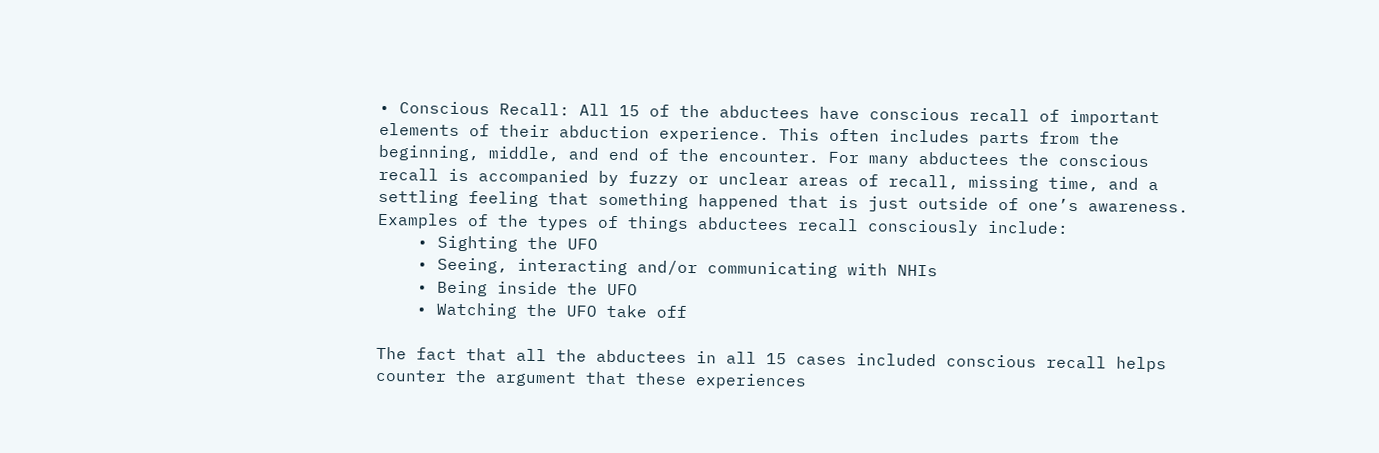• Conscious Recall: All 15 of the abductees have conscious recall of important elements of their abduction experience. This often includes parts from the beginning, middle, and end of the encounter. For many abductees the conscious recall is accompanied by fuzzy or unclear areas of recall, missing time, and a settling feeling that something happened that is just outside of one’s awareness. Examples of the types of things abductees recall consciously include:
    • Sighting the UFO
    • Seeing, interacting and/or communicating with NHIs
    • Being inside the UFO
    • Watching the UFO take off

The fact that all the abductees in all 15 cases included conscious recall helps counter the argument that these experiences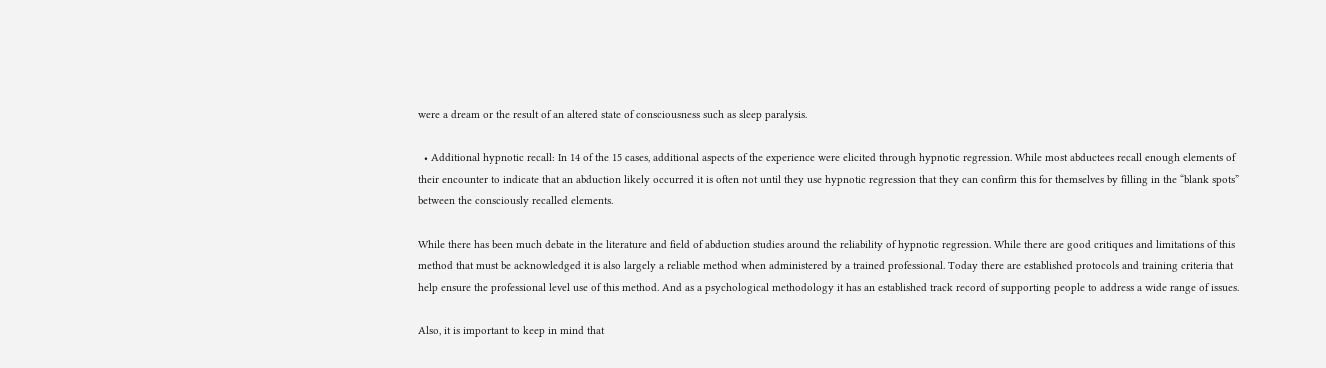were a dream or the result of an altered state of consciousness such as sleep paralysis.

  • Additional hypnotic recall: In 14 of the 15 cases, additional aspects of the experience were elicited through hypnotic regression. While most abductees recall enough elements of their encounter to indicate that an abduction likely occurred it is often not until they use hypnotic regression that they can confirm this for themselves by filling in the “blank spots” between the consciously recalled elements.

While there has been much debate in the literature and field of abduction studies around the reliability of hypnotic regression. While there are good critiques and limitations of this method that must be acknowledged it is also largely a reliable method when administered by a trained professional. Today there are established protocols and training criteria that help ensure the professional level use of this method. And as a psychological methodology it has an established track record of supporting people to address a wide range of issues.

Also, it is important to keep in mind that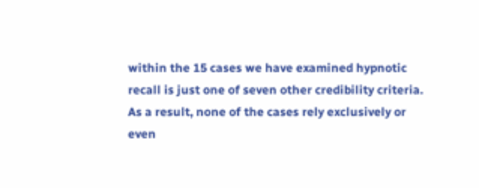within the 15 cases we have examined hypnotic recall is just one of seven other credibility criteria. As a result, none of the cases rely exclusively or even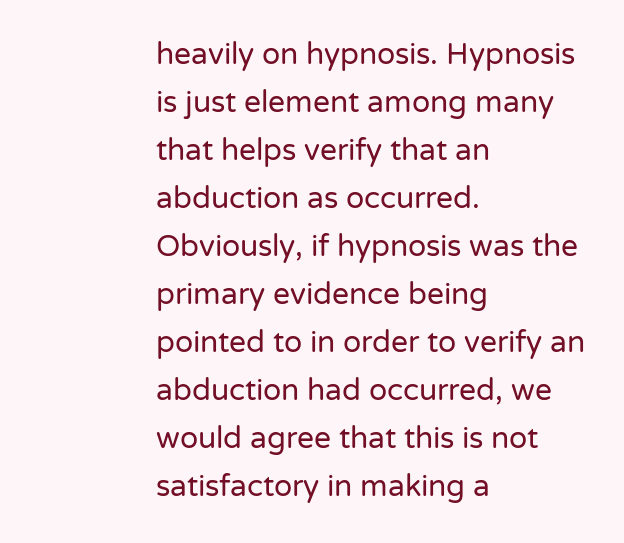heavily on hypnosis. Hypnosis is just element among many that helps verify that an abduction as occurred. Obviously, if hypnosis was the primary evidence being pointed to in order to verify an abduction had occurred, we would agree that this is not satisfactory in making a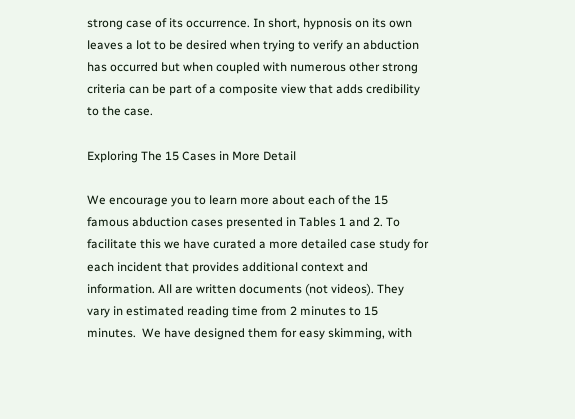strong case of its occurrence. In short, hypnosis on its own leaves a lot to be desired when trying to verify an abduction has occurred but when coupled with numerous other strong criteria can be part of a composite view that adds credibility to the case.

Exploring The 15 Cases in More Detail

We encourage you to learn more about each of the 15 famous abduction cases presented in Tables 1 and 2. To facilitate this we have curated a more detailed case study for each incident that provides additional context and information. All are written documents (not videos). They vary in estimated reading time from 2 minutes to 15 minutes.  We have designed them for easy skimming, with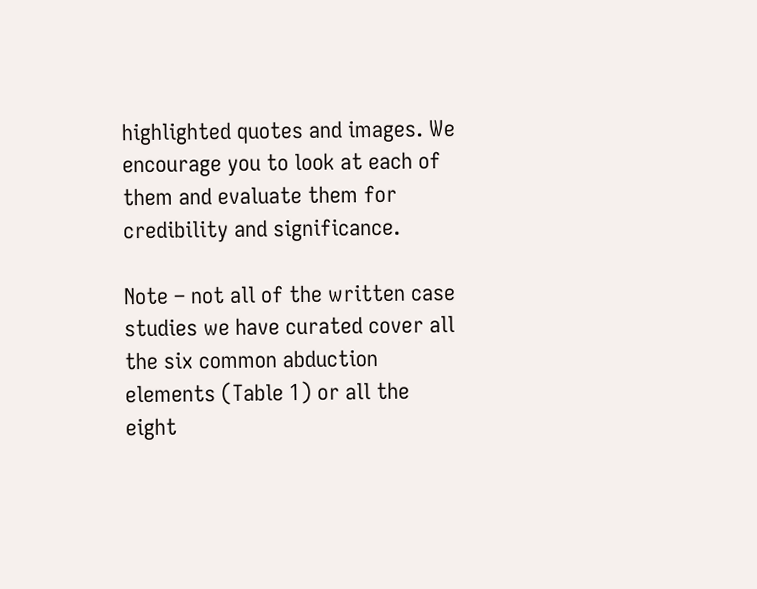highlighted quotes and images. We encourage you to look at each of them and evaluate them for credibility and significance.

Note – not all of the written case studies we have curated cover all the six common abduction elements (Table 1) or all the eight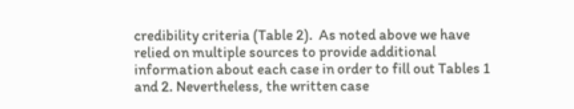credibility criteria (Table 2).  As noted above we have relied on multiple sources to provide additional information about each case in order to fill out Tables 1 and 2. Nevertheless, the written case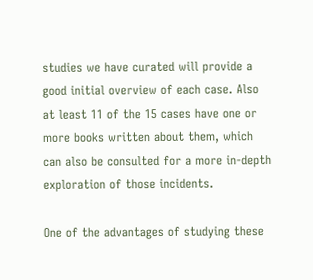studies we have curated will provide a good initial overview of each case. Also at least 11 of the 15 cases have one or more books written about them, which can also be consulted for a more in-depth exploration of those incidents.

One of the advantages of studying these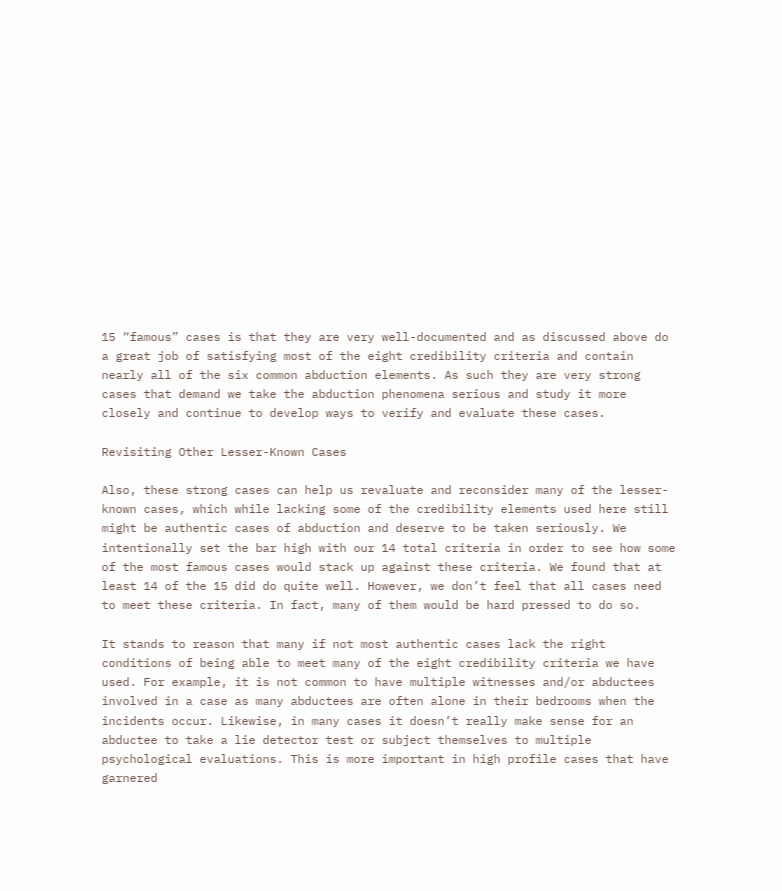15 “famous” cases is that they are very well-documented and as discussed above do a great job of satisfying most of the eight credibility criteria and contain nearly all of the six common abduction elements. As such they are very strong cases that demand we take the abduction phenomena serious and study it more closely and continue to develop ways to verify and evaluate these cases.

Revisiting Other Lesser-Known Cases

Also, these strong cases can help us revaluate and reconsider many of the lesser-known cases, which while lacking some of the credibility elements used here still might be authentic cases of abduction and deserve to be taken seriously. We intentionally set the bar high with our 14 total criteria in order to see how some of the most famous cases would stack up against these criteria. We found that at least 14 of the 15 did do quite well. However, we don’t feel that all cases need to meet these criteria. In fact, many of them would be hard pressed to do so.

It stands to reason that many if not most authentic cases lack the right conditions of being able to meet many of the eight credibility criteria we have used. For example, it is not common to have multiple witnesses and/or abductees involved in a case as many abductees are often alone in their bedrooms when the incidents occur. Likewise, in many cases it doesn’t really make sense for an abductee to take a lie detector test or subject themselves to multiple psychological evaluations. This is more important in high profile cases that have garnered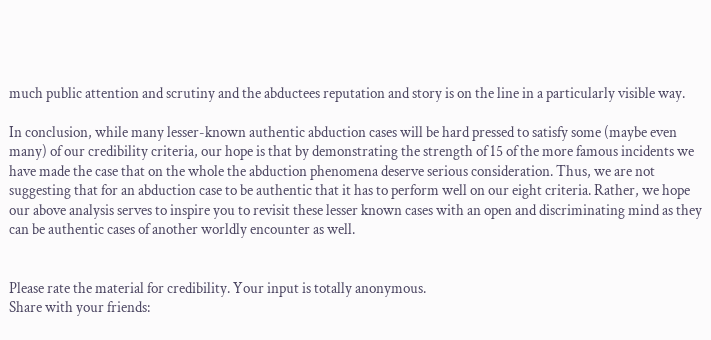much public attention and scrutiny and the abductees reputation and story is on the line in a particularly visible way.

In conclusion, while many lesser-known authentic abduction cases will be hard pressed to satisfy some (maybe even many) of our credibility criteria, our hope is that by demonstrating the strength of 15 of the more famous incidents we have made the case that on the whole the abduction phenomena deserve serious consideration. Thus, we are not suggesting that for an abduction case to be authentic that it has to perform well on our eight criteria. Rather, we hope our above analysis serves to inspire you to revisit these lesser known cases with an open and discriminating mind as they can be authentic cases of another worldly encounter as well.


Please rate the material for credibility. Your input is totally anonymous.
Share with your friends: